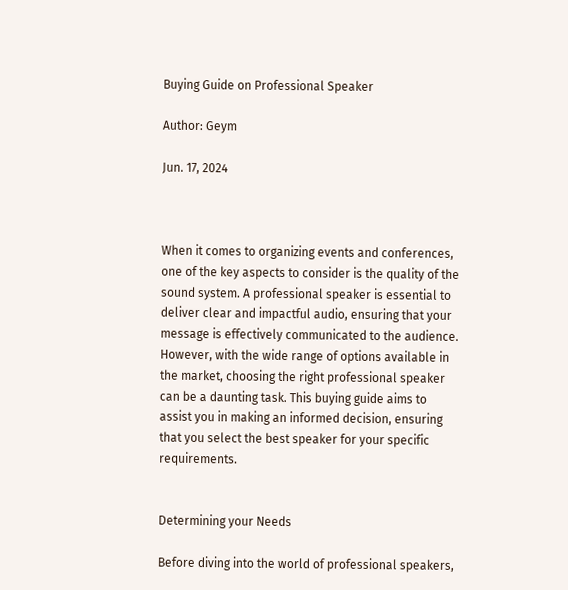Buying Guide on Professional Speaker

Author: Geym

Jun. 17, 2024



When it comes to organizing events and conferences, one of the key aspects to consider is the quality of the sound system. A professional speaker is essential to deliver clear and impactful audio, ensuring that your message is effectively communicated to the audience. However, with the wide range of options available in the market, choosing the right professional speaker can be a daunting task. This buying guide aims to assist you in making an informed decision, ensuring that you select the best speaker for your specific requirements.


Determining your Needs

Before diving into the world of professional speakers,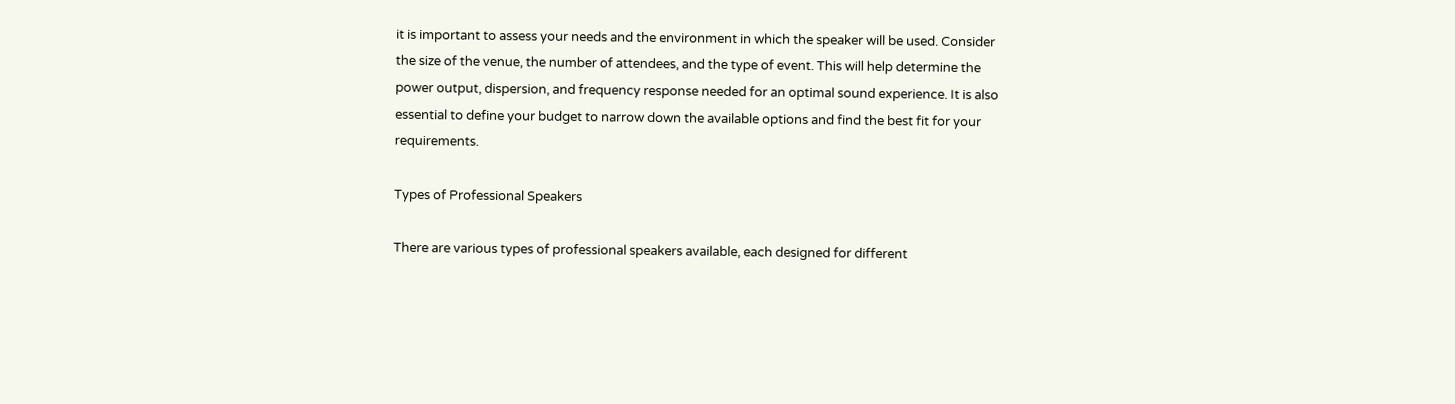it is important to assess your needs and the environment in which the speaker will be used. Consider the size of the venue, the number of attendees, and the type of event. This will help determine the power output, dispersion, and frequency response needed for an optimal sound experience. It is also essential to define your budget to narrow down the available options and find the best fit for your requirements.

Types of Professional Speakers

There are various types of professional speakers available, each designed for different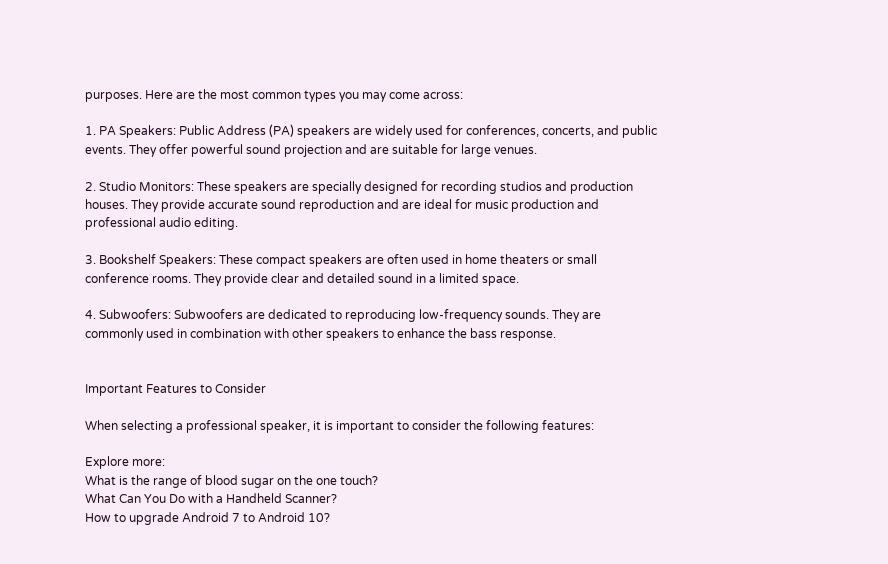purposes. Here are the most common types you may come across:

1. PA Speakers: Public Address (PA) speakers are widely used for conferences, concerts, and public events. They offer powerful sound projection and are suitable for large venues.

2. Studio Monitors: These speakers are specially designed for recording studios and production houses. They provide accurate sound reproduction and are ideal for music production and professional audio editing.

3. Bookshelf Speakers: These compact speakers are often used in home theaters or small conference rooms. They provide clear and detailed sound in a limited space.

4. Subwoofers: Subwoofers are dedicated to reproducing low-frequency sounds. They are commonly used in combination with other speakers to enhance the bass response.


Important Features to Consider

When selecting a professional speaker, it is important to consider the following features:

Explore more:
What is the range of blood sugar on the one touch?
What Can You Do with a Handheld Scanner?
How to upgrade Android 7 to Android 10?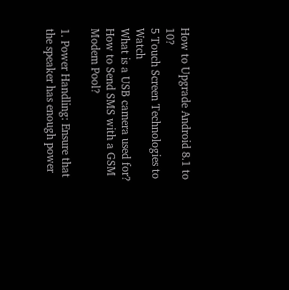How to Upgrade Android 8.1 to 10?
5 Touch Screen Technologies to Watch
What is a USB camera used for?
How to Send SMS with a GSM Modem Pool?

1. Power Handling: Ensure that the speaker has enough power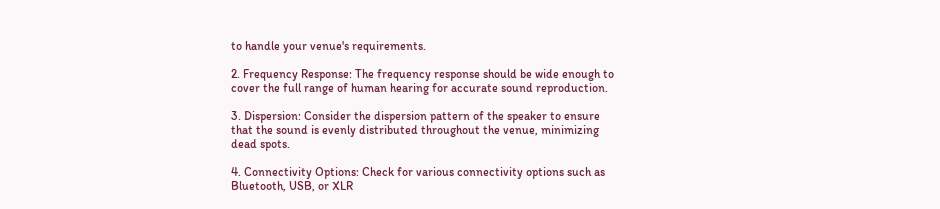to handle your venue's requirements.

2. Frequency Response: The frequency response should be wide enough to cover the full range of human hearing for accurate sound reproduction.

3. Dispersion: Consider the dispersion pattern of the speaker to ensure that the sound is evenly distributed throughout the venue, minimizing dead spots.

4. Connectivity Options: Check for various connectivity options such as Bluetooth, USB, or XLR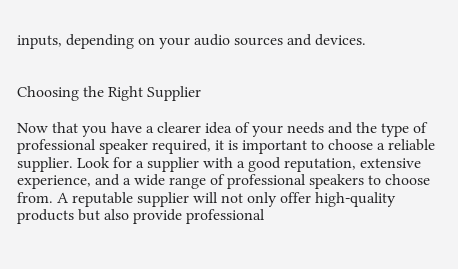inputs, depending on your audio sources and devices.


Choosing the Right Supplier

Now that you have a clearer idea of your needs and the type of professional speaker required, it is important to choose a reliable supplier. Look for a supplier with a good reputation, extensive experience, and a wide range of professional speakers to choose from. A reputable supplier will not only offer high-quality products but also provide professional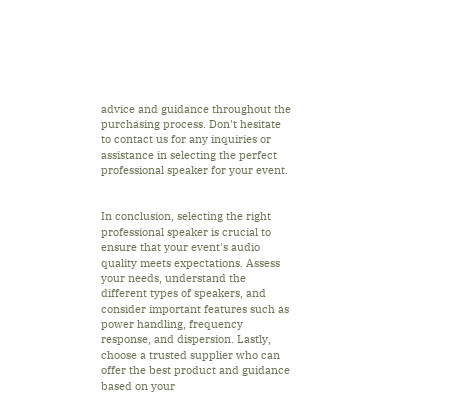advice and guidance throughout the purchasing process. Don't hesitate to contact us for any inquiries or assistance in selecting the perfect professional speaker for your event.


In conclusion, selecting the right professional speaker is crucial to ensure that your event's audio quality meets expectations. Assess your needs, understand the different types of speakers, and consider important features such as power handling, frequency response, and dispersion. Lastly, choose a trusted supplier who can offer the best product and guidance based on your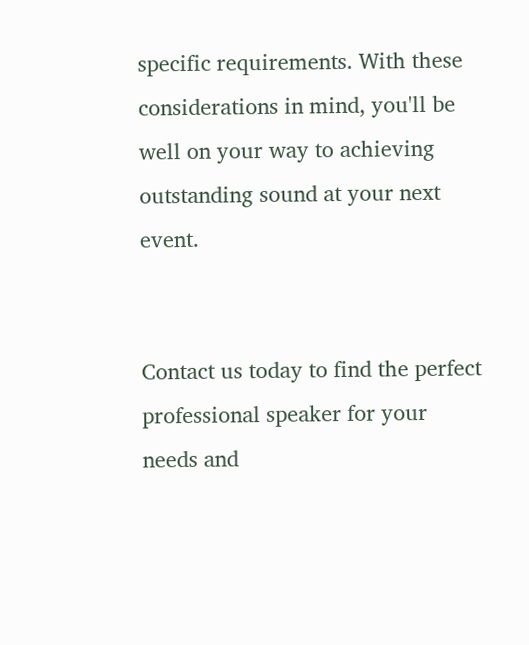specific requirements. With these considerations in mind, you'll be well on your way to achieving outstanding sound at your next event.


Contact us today to find the perfect professional speaker for your needs and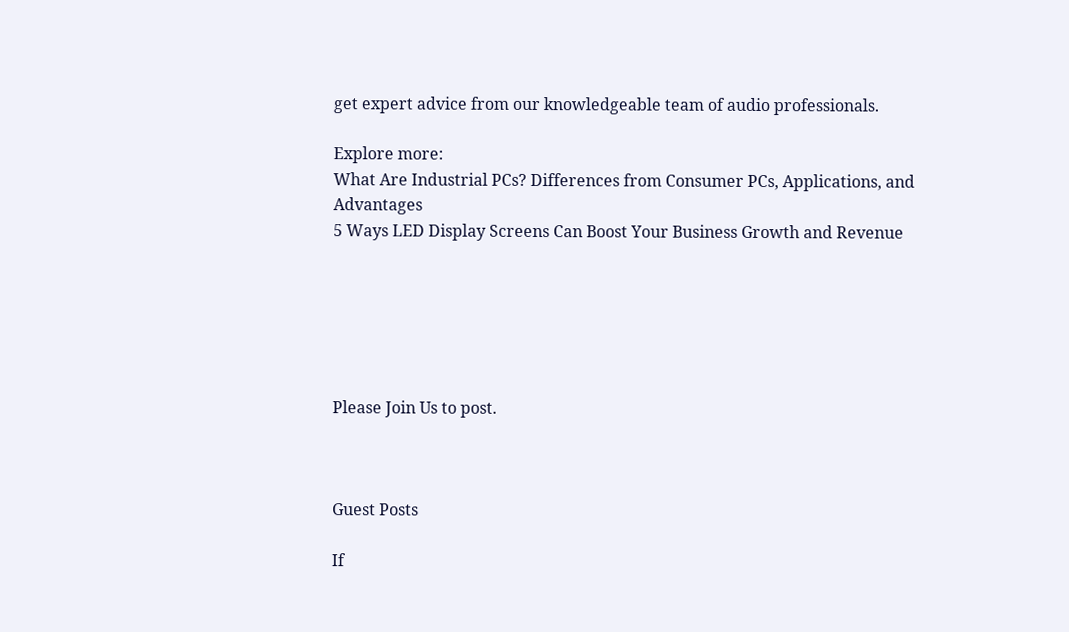get expert advice from our knowledgeable team of audio professionals.

Explore more:
What Are Industrial PCs? Differences from Consumer PCs, Applications, and Advantages
5 Ways LED Display Screens Can Boost Your Business Growth and Revenue






Please Join Us to post.



Guest Posts

If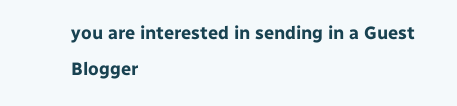you are interested in sending in a Guest Blogger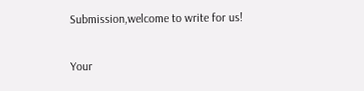Submission,welcome to write for us!

Your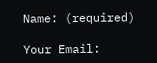Name: (required)

Your Email: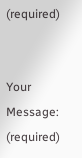(required)


Your Message: (required)